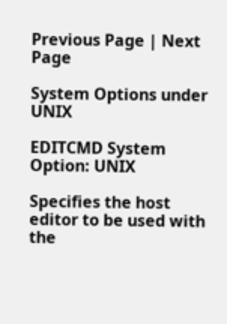Previous Page | Next Page

System Options under UNIX

EDITCMD System Option: UNIX

Specifies the host editor to be used with the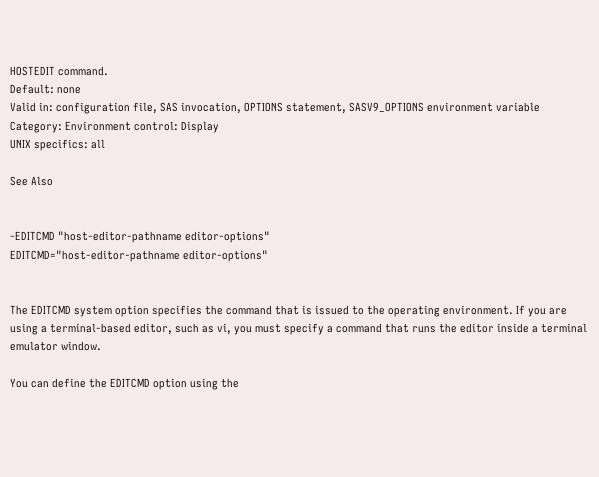HOSTEDIT command.
Default: none
Valid in: configuration file, SAS invocation, OPTIONS statement, SASV9_OPTIONS environment variable
Category: Environment control: Display
UNIX specifics: all

See Also


-EDITCMD "host-editor-pathname editor-options"
EDITCMD="host-editor-pathname editor-options"


The EDITCMD system option specifies the command that is issued to the operating environment. If you are using a terminal-based editor, such as vi, you must specify a command that runs the editor inside a terminal emulator window.

You can define the EDITCMD option using the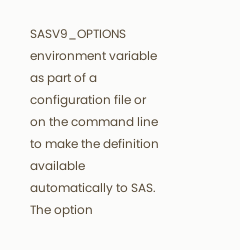SASV9_OPTIONS environment variable as part of a configuration file or on the command line to make the definition available automatically to SAS. The option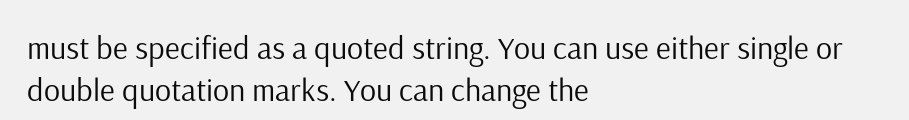must be specified as a quoted string. You can use either single or double quotation marks. You can change the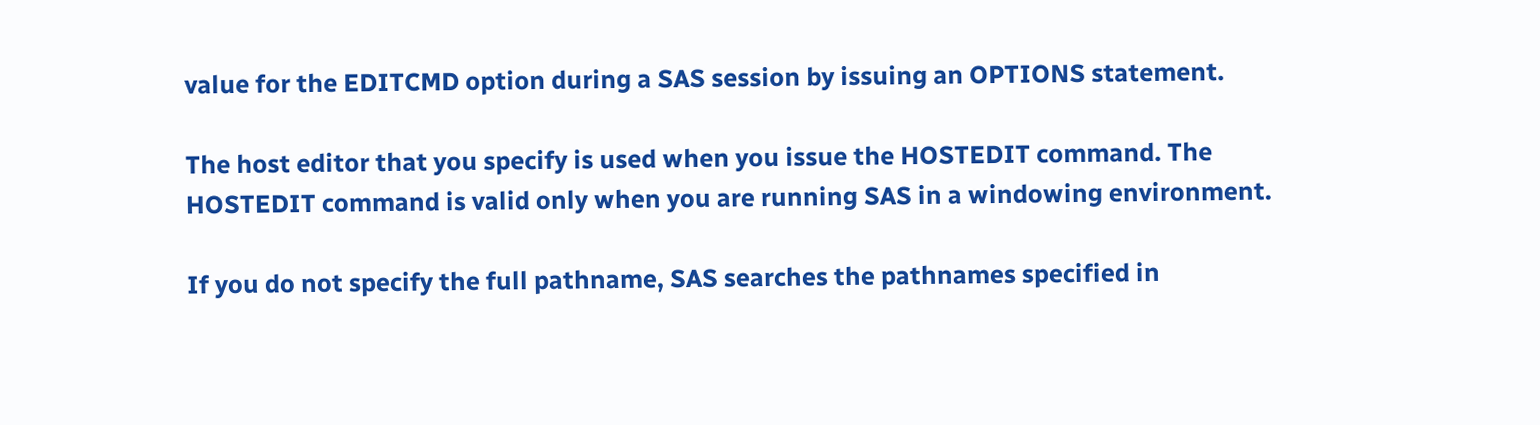value for the EDITCMD option during a SAS session by issuing an OPTIONS statement.

The host editor that you specify is used when you issue the HOSTEDIT command. The HOSTEDIT command is valid only when you are running SAS in a windowing environment.

If you do not specify the full pathname, SAS searches the pathnames specified in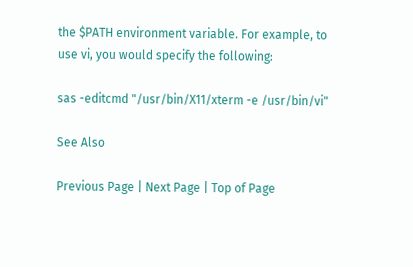the $PATH environment variable. For example, to use vi, you would specify the following:

sas -editcmd "/usr/bin/X11/xterm -e /usr/bin/vi"

See Also

Previous Page | Next Page | Top of Page